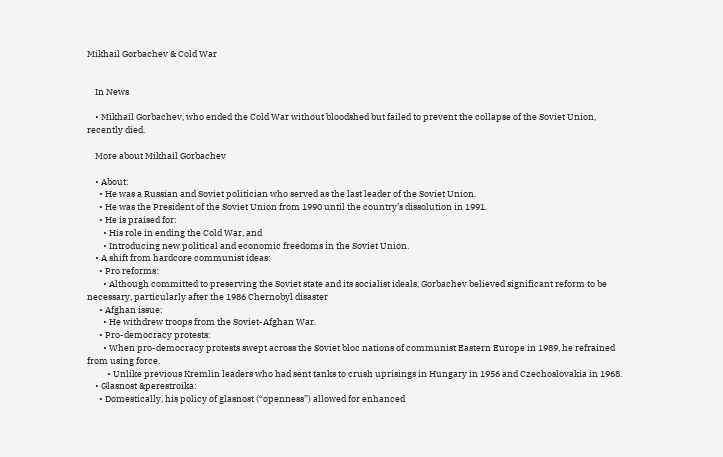Mikhail Gorbachev & Cold War


    In News

    • Mikhail Gorbachev, who ended the Cold War without bloodshed but failed to prevent the collapse of the Soviet Union, recently died.

    More about Mikhail Gorbachev

    • About:
      • He was a Russian and Soviet politician who served as the last leader of the Soviet Union.
      • He was the President of the Soviet Union from 1990 until the country’s dissolution in 1991.
      • He is praised for:
        • His role in ending the Cold War, and
        • Introducing new political and economic freedoms in the Soviet Union.
    • A shift from hardcore communist ideas:
      • Pro reforms:
        • Although committed to preserving the Soviet state and its socialist ideals, Gorbachev believed significant reform to be necessary, particularly after the 1986 Chernobyl disaster
      • Afghan issue:
        • He withdrew troops from the Soviet-Afghan War.
      • Pro-democracy protests:
        • When pro-democracy protests swept across the Soviet bloc nations of communist Eastern Europe in 1989, he refrained from using force.
          • Unlike previous Kremlin leaders who had sent tanks to crush uprisings in Hungary in 1956 and Czechoslovakia in 1968.
    • Glasnost &perestroika:
      • Domestically, his policy of glasnost (“openness”) allowed for enhanced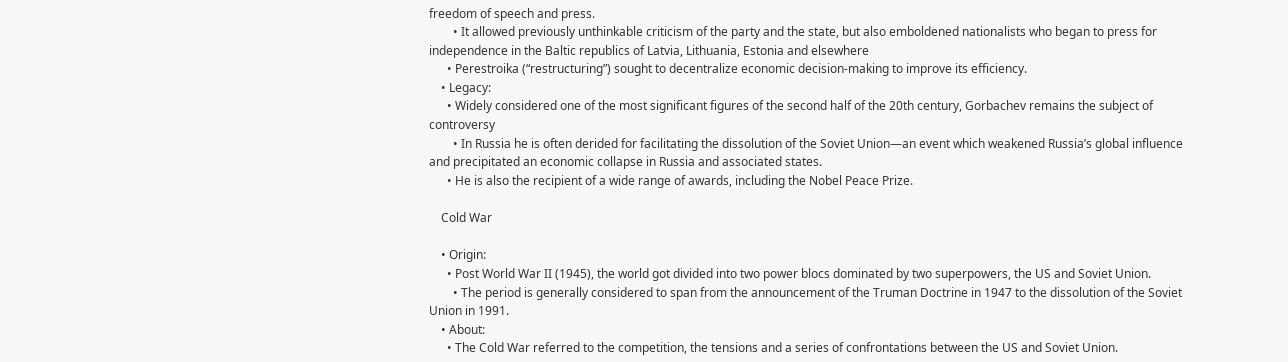freedom of speech and press.
        • It allowed previously unthinkable criticism of the party and the state, but also emboldened nationalists who began to press for independence in the Baltic republics of Latvia, Lithuania, Estonia and elsewhere
      • Perestroika (“restructuring”) sought to decentralize economic decision-making to improve its efficiency.
    • Legacy:
      • Widely considered one of the most significant figures of the second half of the 20th century, Gorbachev remains the subject of controversy
        • In Russia he is often derided for facilitating the dissolution of the Soviet Union—an event which weakened Russia’s global influence and precipitated an economic collapse in Russia and associated states.
      • He is also the recipient of a wide range of awards, including the Nobel Peace Prize.

    Cold War

    • Origin:
      • Post World War II (1945), the world got divided into two power blocs dominated by two superpowers, the US and Soviet Union.
        • The period is generally considered to span from the announcement of the Truman Doctrine in 1947 to the dissolution of the Soviet Union in 1991.
    • About:
      • The Cold War referred to the competition, the tensions and a series of confrontations between the US and Soviet Union.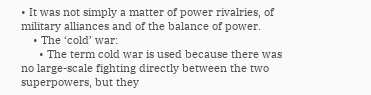• It was not simply a matter of power rivalries, of military alliances and of the balance of power.
    • The ‘cold’ war:
      • The term cold war is used because there was no large-scale fighting directly between the two superpowers, but they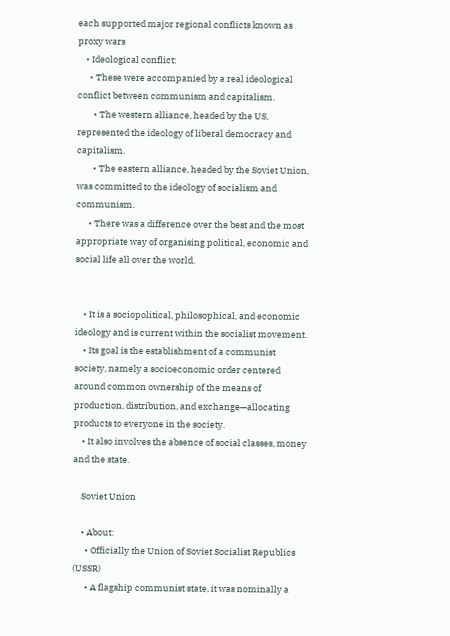each supported major regional conflicts known as proxy wars
    • Ideological conflict:
      • These were accompanied by a real ideological conflict between communism and capitalism.
        • The western alliance, headed by the US, represented the ideology of liberal democracy and capitalism.
        • The eastern alliance, headed by the Soviet Union, was committed to the ideology of socialism and communism.
      • There was a difference over the best and the most appropriate way of organising political, economic and social life all over the world.


    • It is a sociopolitical, philosophical, and economic ideology and is current within the socialist movement.
    • Its goal is the establishment of a communist society, namely a socioeconomic order centered around common ownership of the means of production, distribution, and exchange—allocating products to everyone in the society.
    • It also involves the absence of social classes, money and the state.

    Soviet Union

    • About:
      • Officially the Union of Soviet Socialist Republics (USSR)
      • A flagship communist state, it was nominally a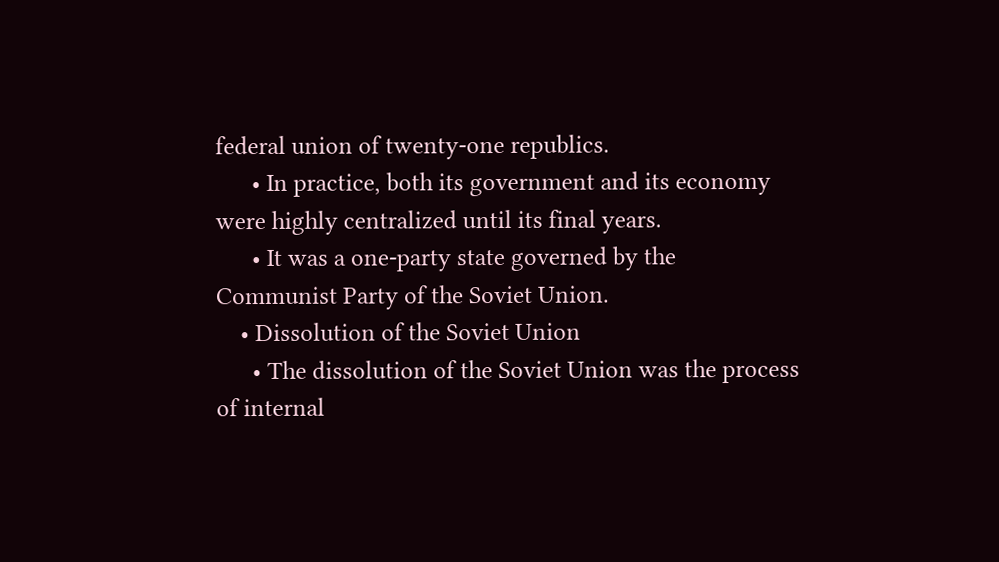federal union of twenty-one republics.
      • In practice, both its government and its economy were highly centralized until its final years.
      • It was a one-party state governed by the Communist Party of the Soviet Union.
    • Dissolution of the Soviet Union
      • The dissolution of the Soviet Union was the process of internal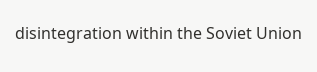disintegration within the Soviet Union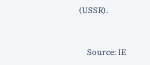(USSR).


    Source: IE